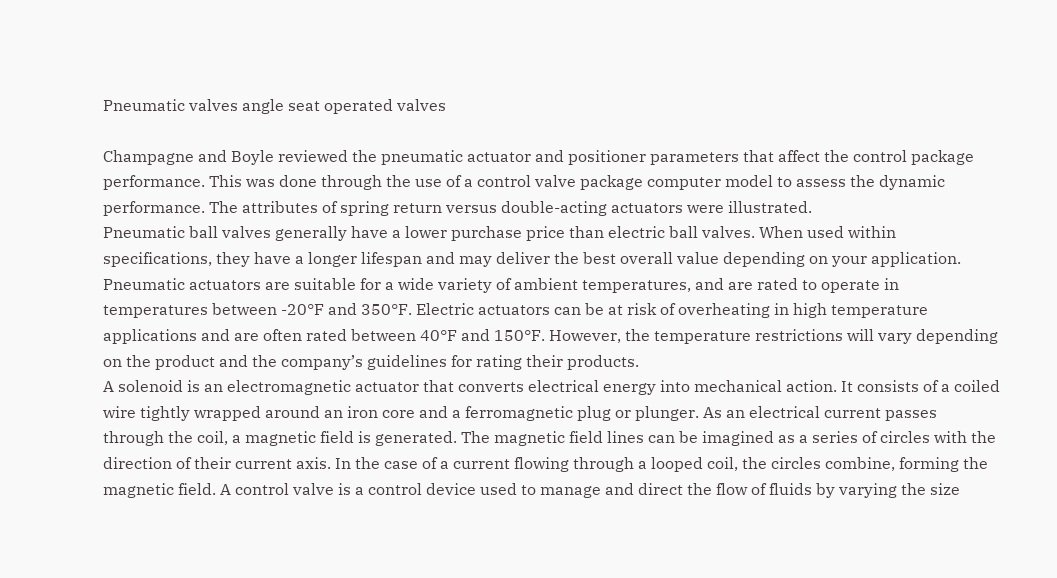Pneumatic valves angle seat operated valves

Champagne and Boyle reviewed the pneumatic actuator and positioner parameters that affect the control package performance. This was done through the use of a control valve package computer model to assess the dynamic performance. The attributes of spring return versus double-acting actuators were illustrated.
Pneumatic ball valves generally have a lower purchase price than electric ball valves. When used within specifications, they have a longer lifespan and may deliver the best overall value depending on your application. Pneumatic actuators are suitable for a wide variety of ambient temperatures, and are rated to operate in temperatures between -20°F and 350°F. Electric actuators can be at risk of overheating in high temperature applications and are often rated between 40°F and 150°F. However, the temperature restrictions will vary depending on the product and the company’s guidelines for rating their products.
A solenoid is an electromagnetic actuator that converts electrical energy into mechanical action. It consists of a coiled wire tightly wrapped around an iron core and a ferromagnetic plug or plunger. As an electrical current passes through the coil, a magnetic field is generated. The magnetic field lines can be imagined as a series of circles with the direction of their current axis. In the case of a current flowing through a looped coil, the circles combine, forming the magnetic field. A control valve is a control device used to manage and direct the flow of fluids by varying the size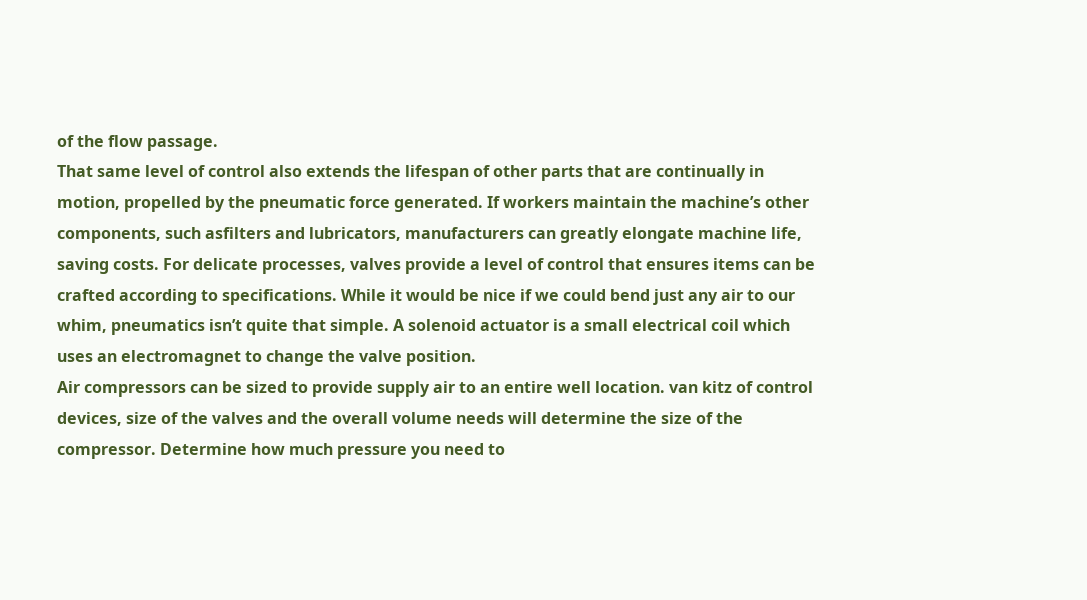of the flow passage.
That same level of control also extends the lifespan of other parts that are continually in motion, propelled by the pneumatic force generated. If workers maintain the machine’s other components, such asfilters and lubricators, manufacturers can greatly elongate machine life, saving costs. For delicate processes, valves provide a level of control that ensures items can be crafted according to specifications. While it would be nice if we could bend just any air to our whim, pneumatics isn’t quite that simple. A solenoid actuator is a small electrical coil which uses an electromagnet to change the valve position.
Air compressors can be sized to provide supply air to an entire well location. van kitz of control devices, size of the valves and the overall volume needs will determine the size of the compressor. Determine how much pressure you need to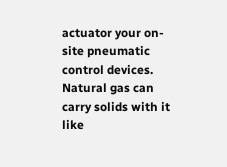actuator your on-site pneumatic control devices. Natural gas can carry solids with it like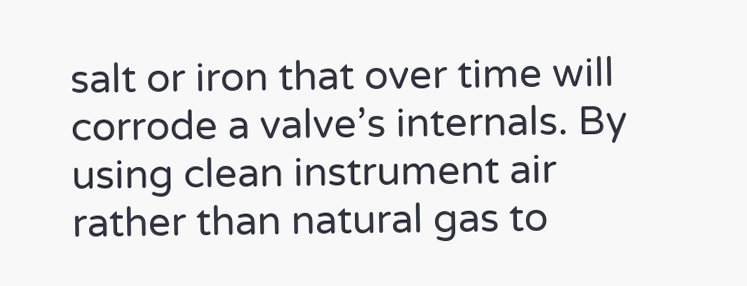salt or iron that over time will corrode a valve’s internals. By using clean instrument air rather than natural gas to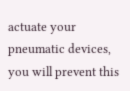actuate your pneumatic devices, you will prevent this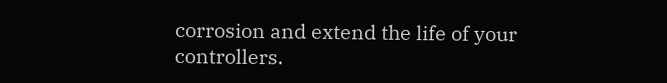corrosion and extend the life of your controllers.